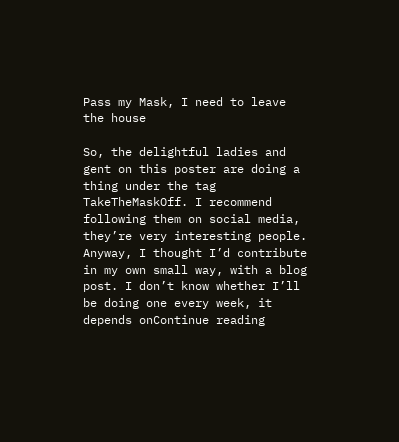Pass my Mask, I need to leave the house

So, the delightful ladies and gent on this poster are doing a thing under the tag TakeTheMaskOff. I recommend following them on social media, they’re very interesting people. Anyway, I thought I’d contribute in my own small way, with a blog post. I don’t know whether I’ll be doing one every week, it depends onContinue reading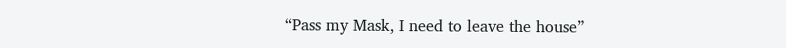“Pass my Mask, I need to leave the house”